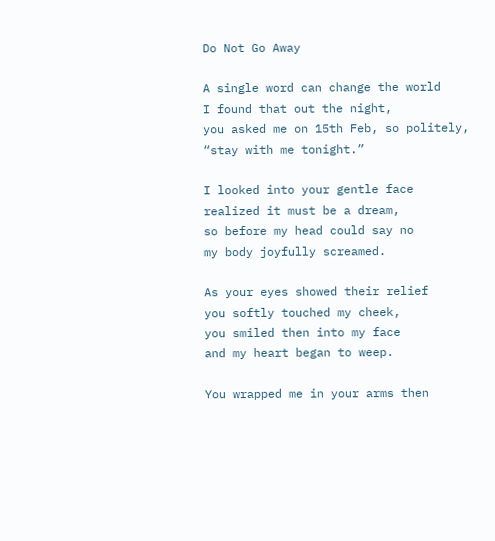Do Not Go Away

A single word can change the world
I found that out the night,
you asked me on 15th Feb, so politely,
“stay with me tonight.”

I looked into your gentle face
realized it must be a dream,
so before my head could say no
my body joyfully screamed.

As your eyes showed their relief
you softly touched my cheek,
you smiled then into my face
and my heart began to weep.

You wrapped me in your arms then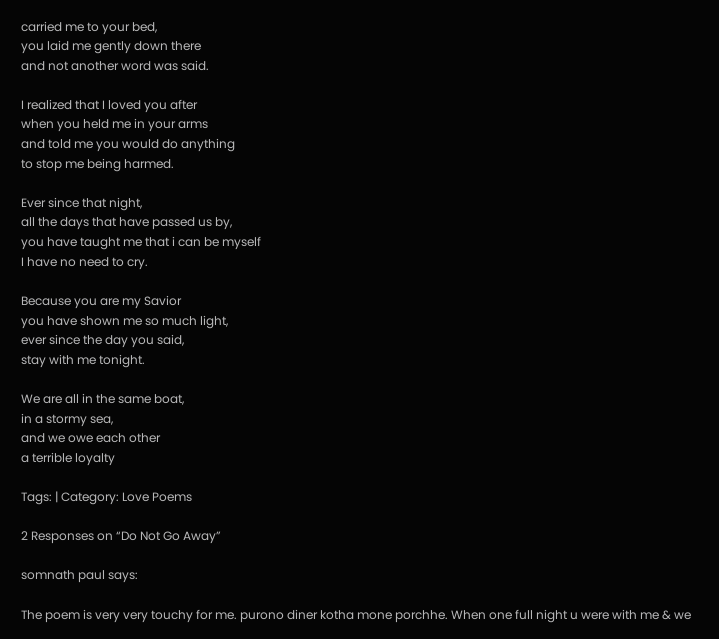carried me to your bed,
you laid me gently down there
and not another word was said.

I realized that I loved you after
when you held me in your arms
and told me you would do anything
to stop me being harmed.

Ever since that night,
all the days that have passed us by,
you have taught me that i can be myself
I have no need to cry.

Because you are my Savior
you have shown me so much light,
ever since the day you said,
stay with me tonight.

We are all in the same boat,
in a stormy sea,
and we owe each other
a terrible loyalty

Tags: | Category: Love Poems

2 Responses on “Do Not Go Away”

somnath paul says:

The poem is very very touchy for me. purono diner kotha mone porchhe. When one full night u were with me & we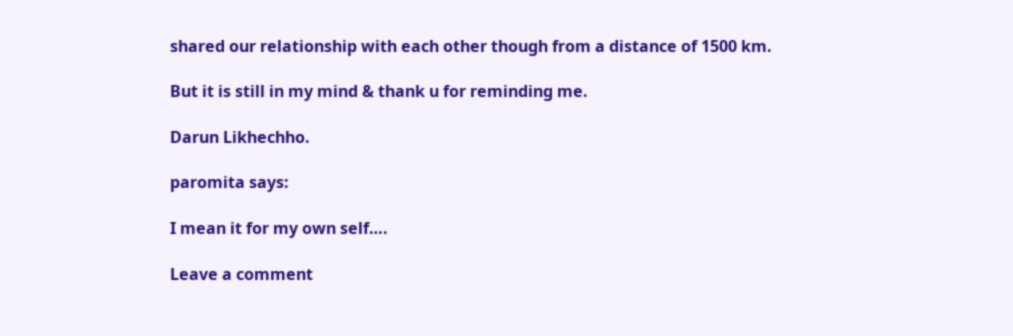shared our relationship with each other though from a distance of 1500 km.

But it is still in my mind & thank u for reminding me.

Darun Likhechho.

paromita says:

I mean it for my own self….

Leave a comment